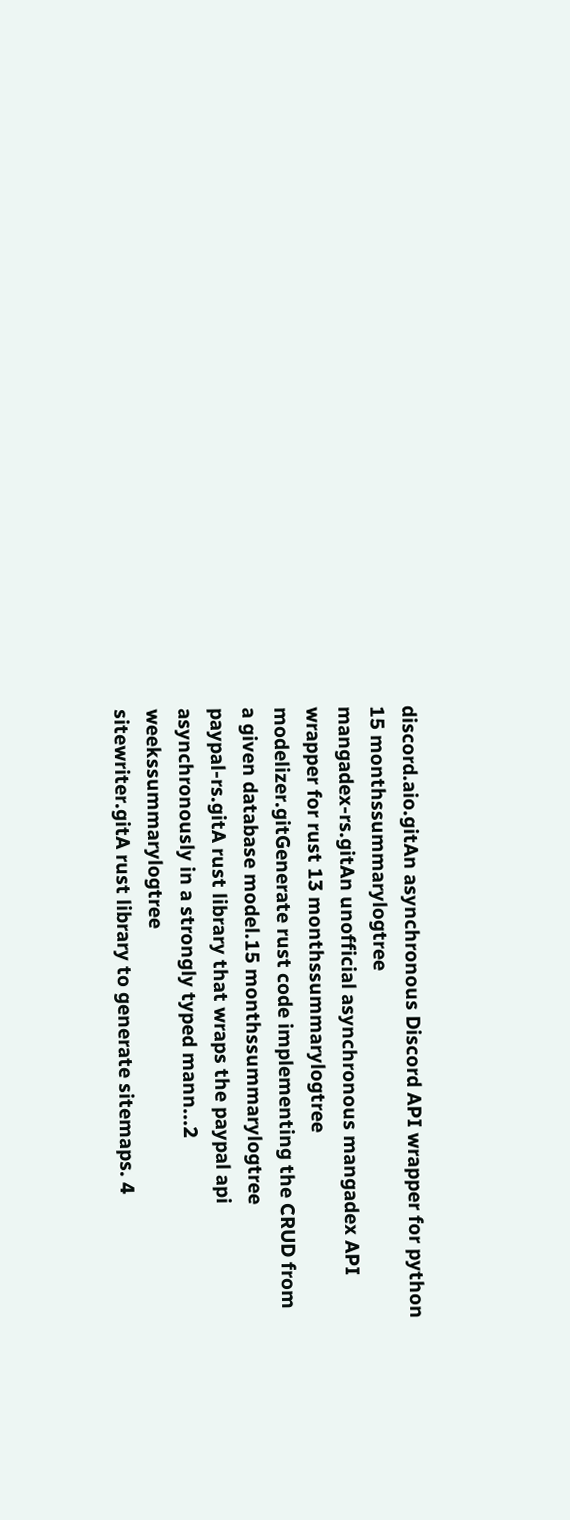discord.aio.gitAn asynchronous Discord API wrapper for python 15 monthssummarylogtree
mangadex-rs.gitAn unofficial asynchronous mangadex API wrapper for rust 13 monthssummarylogtree
modelizer.gitGenerate rust code implementing the CRUD from a given database model.15 monthssummarylogtree
paypal-rs.gitA rust library that wraps the paypal api asynchronously in a strongly typed mann...2 weekssummarylogtree
sitewriter.gitA rust library to generate sitemaps. 4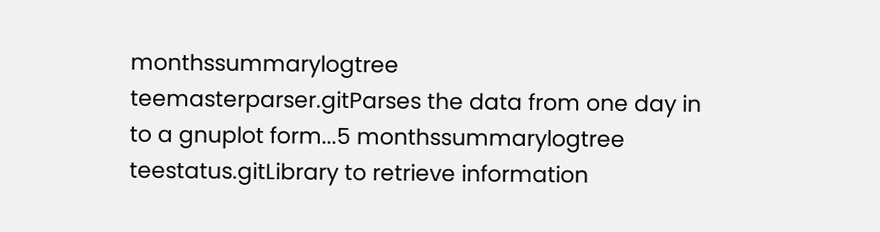monthssummarylogtree
teemasterparser.gitParses the data from one day in to a gnuplot form...5 monthssummarylogtree
teestatus.gitLibrary to retrieve information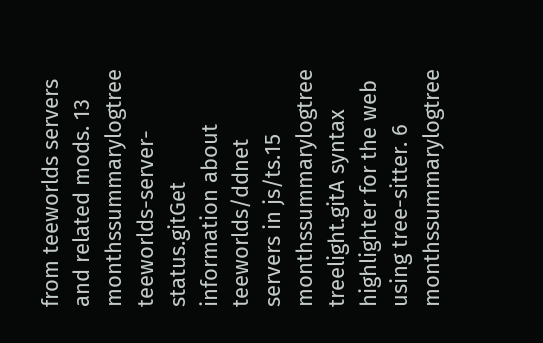from teeworlds servers and related mods. 13 monthssummarylogtree
teeworlds-server-status.gitGet information about teeworlds/ddnet servers in js/ts.15 monthssummarylogtree
treelight.gitA syntax highlighter for the web using tree-sitter. 6 monthssummarylogtree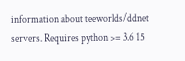information about teeworlds/ddnet servers. Requires python >= 3.6 15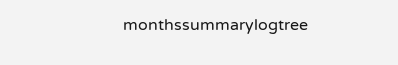monthssummarylogtree